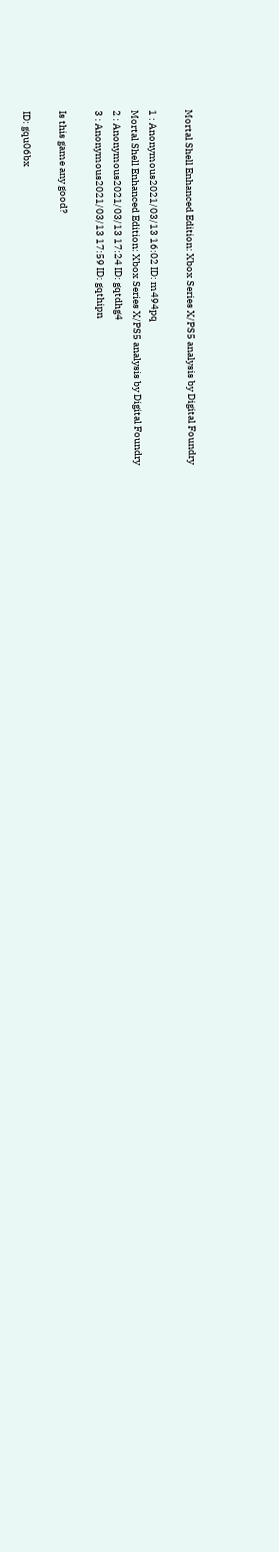Mortal Shell Enhanced Edition: Xbox Series X/PS5 analysis by Digital Foundry

1 : Anonymous2021/03/13 16:02 ID: m494pq
Mortal Shell Enhanced Edition: Xbox Series X/PS5 analysis by Digital Foundry
2 : Anonymous2021/03/13 17:24 ID: gqtdhg4
3 : Anonymous2021/03/13 17:59 ID: gqthipn

Is this game any good?

ID: gqu06bx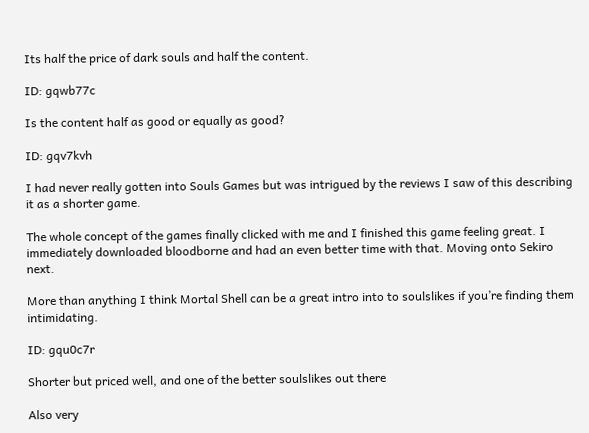Its half the price of dark souls and half the content.

ID: gqwb77c

Is the content half as good or equally as good?

ID: gqv7kvh

I had never really gotten into Souls Games but was intrigued by the reviews I saw of this describing it as a shorter game.

The whole concept of the games finally clicked with me and I finished this game feeling great. I immediately downloaded bloodborne and had an even better time with that. Moving onto Sekiro next.

More than anything I think Mortal Shell can be a great intro into to soulslikes if you’re finding them intimidating.

ID: gqu0c7r

Shorter but priced well, and one of the better soulslikes out there

Also very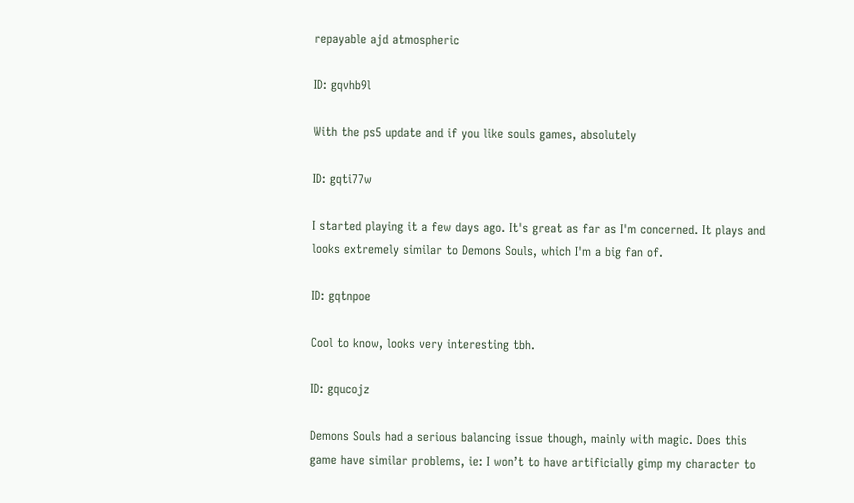repayable ajd atmospheric

ID: gqvhb9l

With the ps5 update and if you like souls games, absolutely

ID: gqti77w

I started playing it a few days ago. It's great as far as I'm concerned. It plays and looks extremely similar to Demons Souls, which I'm a big fan of.

ID: gqtnpoe

Cool to know, looks very interesting tbh.

ID: gqucojz

Demons Souls had a serious balancing issue though, mainly with magic. Does this game have similar problems, ie: I won’t to have artificially gimp my character to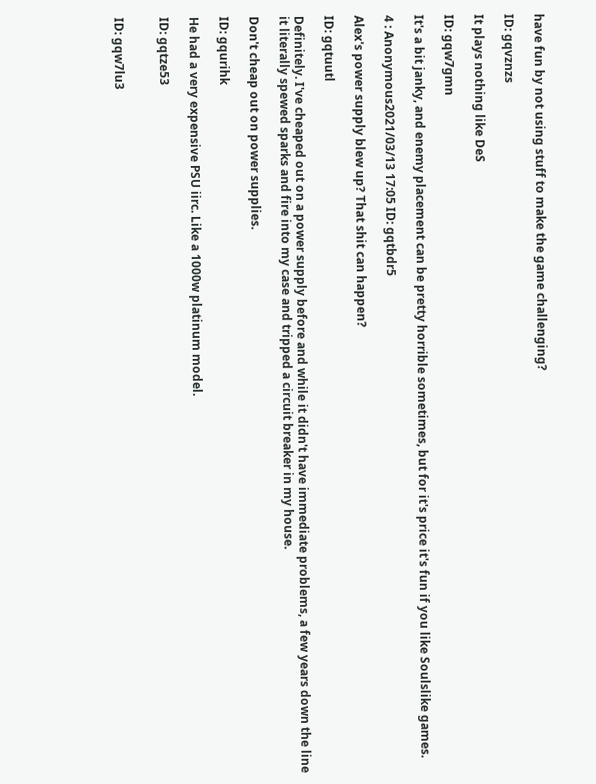have fun by not using stuff to make the game challenging?

ID: gqvznzs

It plays nothing like DeS

ID: gqw7gmn

It's a bit janky, and enemy placement can be pretty horrible sometimes, but for it's price it's fun if you like Soulslike games.

4 : Anonymous2021/03/13 17:05 ID: gqtbdr5

Alex's power supply blew up? That shit can happen?

ID: gqtuutl

Definitely. I've cheaped out on a power supply before and while it didn't have immediate problems, a few years down the line it literally spewed sparks and fire into my case and tripped a circuit breaker in my house.

Don't cheap out on power supplies.

ID: gqurihk

He had a very expensive PSU iirc. Like a 1000w platinum model.

ID: gqtze53


ID: gqw7lu3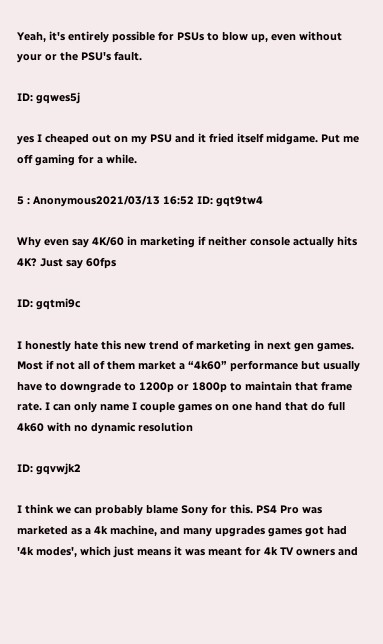Yeah, it's entirely possible for PSUs to blow up, even without your or the PSU's fault.

ID: gqwes5j

yes I cheaped out on my PSU and it fried itself midgame. Put me off gaming for a while.

5 : Anonymous2021/03/13 16:52 ID: gqt9tw4

Why even say 4K/60 in marketing if neither console actually hits 4K? Just say 60fps

ID: gqtmi9c

I honestly hate this new trend of marketing in next gen games. Most if not all of them market a “4k60” performance but usually have to downgrade to 1200p or 1800p to maintain that frame rate. I can only name I couple games on one hand that do full 4k60 with no dynamic resolution

ID: gqvwjk2

I think we can probably blame Sony for this. PS4 Pro was marketed as a 4k machine, and many upgrades games got had '4k modes', which just means it was meant for 4k TV owners and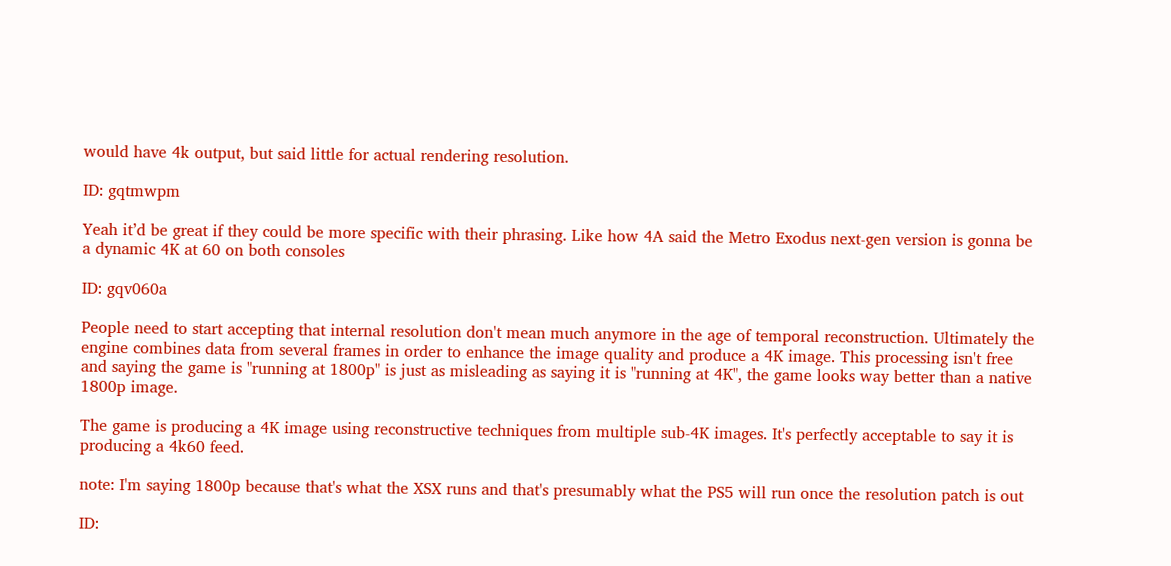would have 4k output, but said little for actual rendering resolution.

ID: gqtmwpm

Yeah it’d be great if they could be more specific with their phrasing. Like how 4A said the Metro Exodus next-gen version is gonna be a dynamic 4K at 60 on both consoles

ID: gqv060a

People need to start accepting that internal resolution don't mean much anymore in the age of temporal reconstruction. Ultimately the engine combines data from several frames in order to enhance the image quality and produce a 4K image. This processing isn't free and saying the game is "running at 1800p" is just as misleading as saying it is "running at 4K", the game looks way better than a native 1800p image.

The game is producing a 4K image using reconstructive techniques from multiple sub-4K images. It's perfectly acceptable to say it is producing a 4k60 feed.

note: I'm saying 1800p because that's what the XSX runs and that's presumably what the PS5 will run once the resolution patch is out

ID: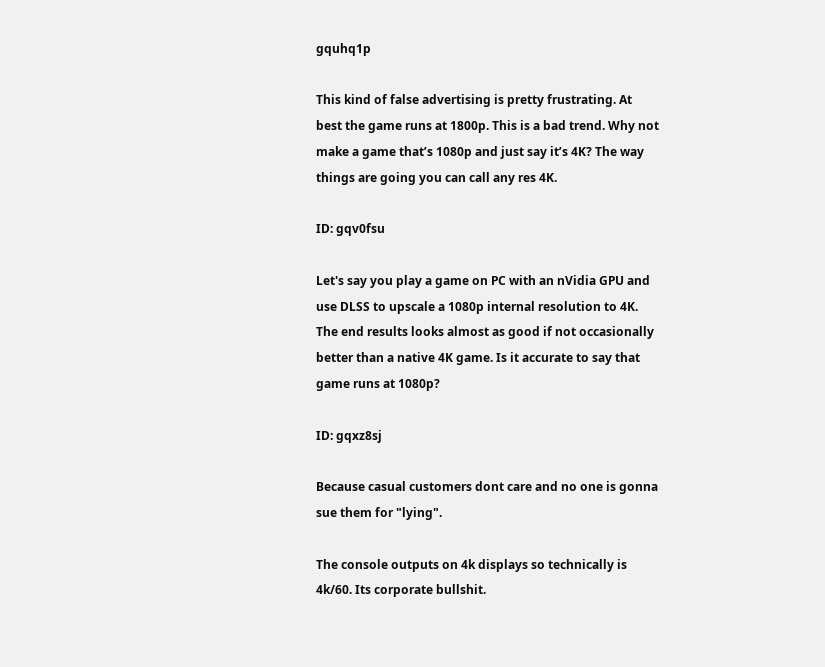gquhq1p

This kind of false advertising is pretty frustrating. At best the game runs at 1800p. This is a bad trend. Why not make a game that’s 1080p and just say it’s 4K? The way things are going you can call any res 4K.

ID: gqv0fsu

Let's say you play a game on PC with an nVidia GPU and use DLSS to upscale a 1080p internal resolution to 4K. The end results looks almost as good if not occasionally better than a native 4K game. Is it accurate to say that game runs at 1080p?

ID: gqxz8sj

Because casual customers dont care and no one is gonna sue them for "lying".

The console outputs on 4k displays so technically is 4k/60. Its corporate bullshit.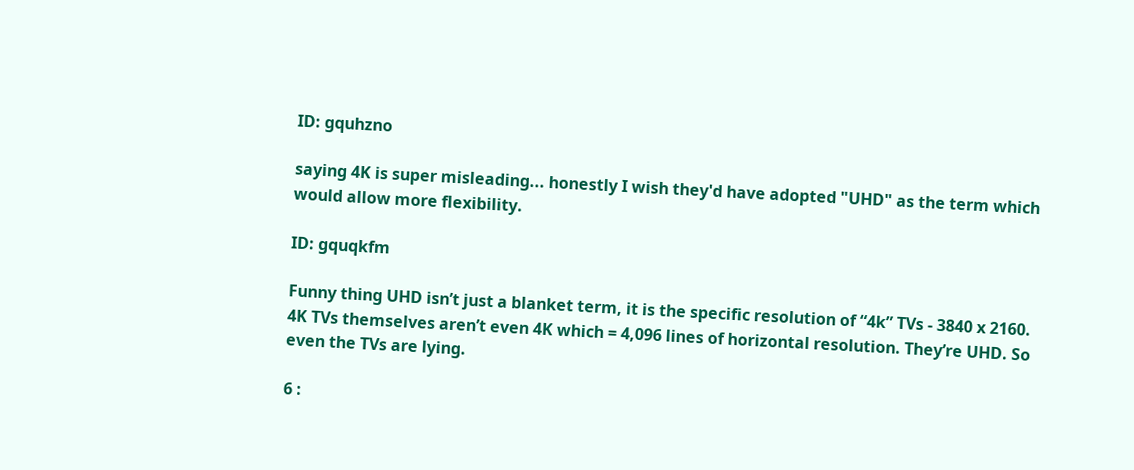ID: gquhzno

saying 4K is super misleading... honestly I wish they'd have adopted "UHD" as the term which would allow more flexibility.

ID: gquqkfm

Funny thing UHD isn’t just a blanket term, it is the specific resolution of “4k” TVs - 3840 x 2160. 4K TVs themselves aren’t even 4K which = 4,096 lines of horizontal resolution. They’re UHD. So even the TVs are lying.

6 :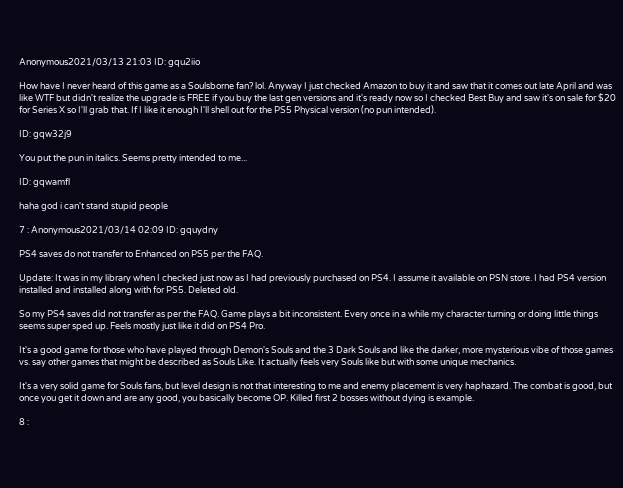Anonymous2021/03/13 21:03 ID: gqu2iio

How have I never heard of this game as a Soulsborne fan? lol. Anyway I just checked Amazon to buy it and saw that it comes out late April and was like WTF but didn't realize the upgrade is FREE if you buy the last gen versions and it's ready now so I checked Best Buy and saw it's on sale for $20 for Series X so I'll grab that. If I like it enough I'll shell out for the PS5 Physical version (no pun intended).

ID: gqw32j9

You put the pun in italics. Seems pretty intended to me...

ID: gqwamfl

haha god i can't stand stupid people

7 : Anonymous2021/03/14 02:09 ID: gquydny

PS4 saves do not transfer to Enhanced on PS5 per the FAQ.

Update: It was in my library when I checked just now as I had previously purchased on PS4. I assume it available on PSN store. I had PS4 version installed and installed along with for PS5. Deleted old.

So my PS4 saves did not transfer as per the FAQ. Game plays a bit inconsistent. Every once in a while my character turning or doing little things seems super sped up. Feels mostly just like it did on PS4 Pro.

It's a good game for those who have played through Demon's Souls and the 3 Dark Souls and like the darker, more mysterious vibe of those games vs. say other games that might be described as Souls Like. It actually feels very Souls like but with some unique mechanics.

It's a very solid game for Souls fans, but level design is not that interesting to me and enemy placement is very haphazard. The combat is good, but once you get it down and are any good, you basically become OP. Killed first 2 bosses without dying is example.

8 :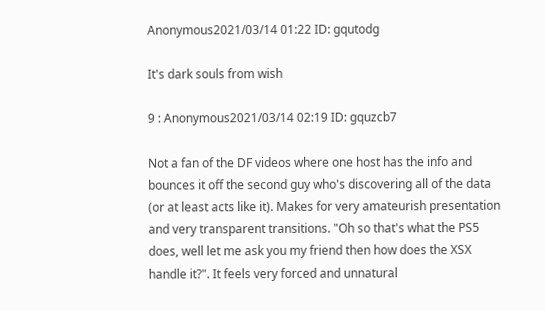Anonymous2021/03/14 01:22 ID: gqutodg

It's dark souls from wish

9 : Anonymous2021/03/14 02:19 ID: gquzcb7

Not a fan of the DF videos where one host has the info and bounces it off the second guy who's discovering all of the data (or at least acts like it). Makes for very amateurish presentation and very transparent transitions. "Oh so that's what the PS5 does, well let me ask you my friend then how does the XSX handle it?". It feels very forced and unnatural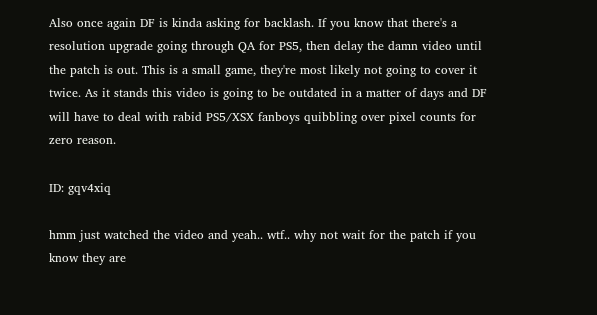Also once again DF is kinda asking for backlash. If you know that there's a resolution upgrade going through QA for PS5, then delay the damn video until the patch is out. This is a small game, they're most likely not going to cover it twice. As it stands this video is going to be outdated in a matter of days and DF will have to deal with rabid PS5/XSX fanboys quibbling over pixel counts for zero reason.

ID: gqv4xiq

hmm just watched the video and yeah.. wtf.. why not wait for the patch if you know they are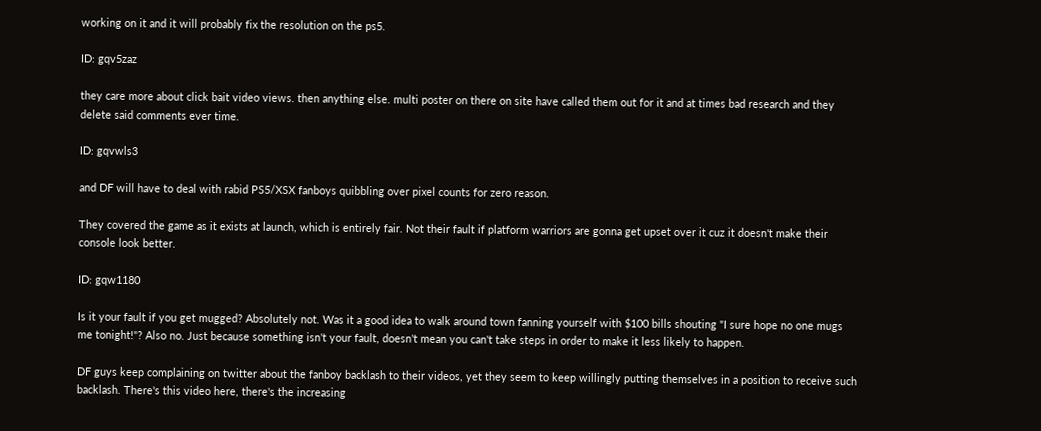working on it and it will probably fix the resolution on the ps5.

ID: gqv5zaz

they care more about click bait video views. then anything else. multi poster on there on site have called them out for it and at times bad research and they delete said comments ever time.

ID: gqvwls3

and DF will have to deal with rabid PS5/XSX fanboys quibbling over pixel counts for zero reason.

They covered the game as it exists at launch, which is entirely fair. Not their fault if platform warriors are gonna get upset over it cuz it doesn't make their console look better.

ID: gqw1180

Is it your fault if you get mugged? Absolutely not. Was it a good idea to walk around town fanning yourself with $100 bills shouting "I sure hope no one mugs me tonight!"? Also no. Just because something isn't your fault, doesn't mean you can't take steps in order to make it less likely to happen.

DF guys keep complaining on twitter about the fanboy backlash to their videos, yet they seem to keep willingly putting themselves in a position to receive such backlash. There's this video here, there's the increasing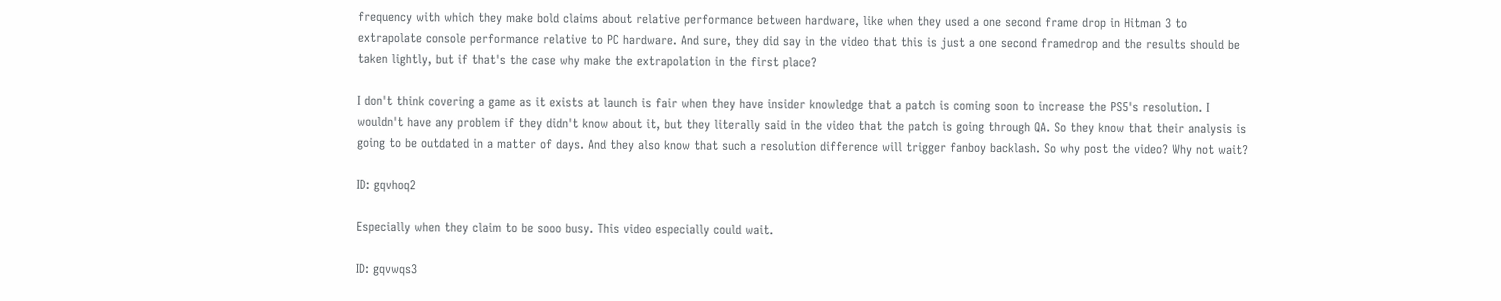frequency with which they make bold claims about relative performance between hardware, like when they used a one second frame drop in Hitman 3 to extrapolate console performance relative to PC hardware. And sure, they did say in the video that this is just a one second framedrop and the results should be taken lightly, but if that's the case why make the extrapolation in the first place?

I don't think covering a game as it exists at launch is fair when they have insider knowledge that a patch is coming soon to increase the PS5's resolution. I wouldn't have any problem if they didn't know about it, but they literally said in the video that the patch is going through QA. So they know that their analysis is going to be outdated in a matter of days. And they also know that such a resolution difference will trigger fanboy backlash. So why post the video? Why not wait?

ID: gqvhoq2

Especially when they claim to be sooo busy. This video especially could wait.

ID: gqvwqs3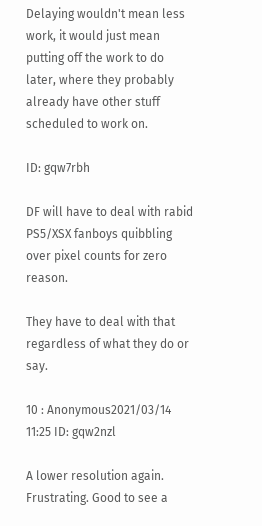Delaying wouldn't mean less work, it would just mean putting off the work to do later, where they probably already have other stuff scheduled to work on.

ID: gqw7rbh

DF will have to deal with rabid PS5/XSX fanboys quibbling over pixel counts for zero reason.

They have to deal with that regardless of what they do or say.

10 : Anonymous2021/03/14 11:25 ID: gqw2nzl

A lower resolution again. Frustrating. Good to see a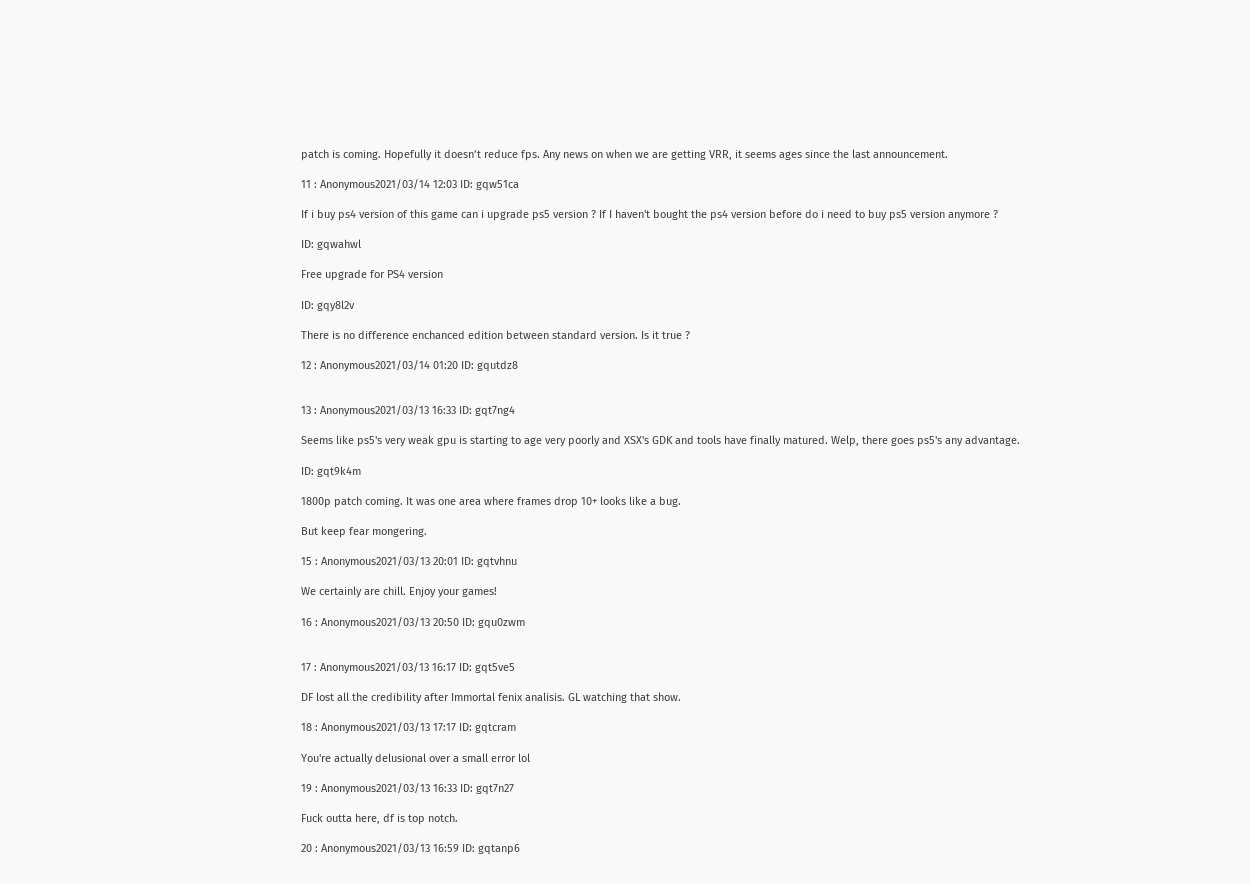patch is coming. Hopefully it doesn’t reduce fps. Any news on when we are getting VRR, it seems ages since the last announcement.

11 : Anonymous2021/03/14 12:03 ID: gqw51ca

If i buy ps4 version of this game can i upgrade ps5 version ? If I haven't bought the ps4 version before do i need to buy ps5 version anymore ?

ID: gqwahwl

Free upgrade for PS4 version

ID: gqy8l2v

There is no difference enchanced edition between standard version. Is it true ?

12 : Anonymous2021/03/14 01:20 ID: gqutdz8


13 : Anonymous2021/03/13 16:33 ID: gqt7ng4

Seems like ps5's very weak gpu is starting to age very poorly and XSX's GDK and tools have finally matured. Welp, there goes ps5's any advantage.

ID: gqt9k4m

1800p patch coming. It was one area where frames drop 10+ looks like a bug.

But keep fear mongering.

15 : Anonymous2021/03/13 20:01 ID: gqtvhnu

We certainly are chill. Enjoy your games!

16 : Anonymous2021/03/13 20:50 ID: gqu0zwm


17 : Anonymous2021/03/13 16:17 ID: gqt5ve5

DF lost all the credibility after Immortal fenix analisis. GL watching that show.

18 : Anonymous2021/03/13 17:17 ID: gqtcram

You're actually delusional over a small error lol

19 : Anonymous2021/03/13 16:33 ID: gqt7n27

Fuck outta here, df is top notch.

20 : Anonymous2021/03/13 16:59 ID: gqtanp6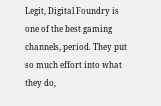Legit, Digital Foundry is one of the best gaming channels, period. They put so much effort into what they do,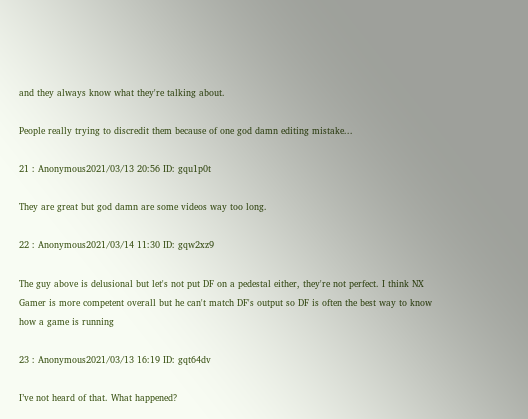and they always know what they're talking about.

People really trying to discredit them because of one god damn editing mistake...

21 : Anonymous2021/03/13 20:56 ID: gqu1p0t

They are great but god damn are some videos way too long.

22 : Anonymous2021/03/14 11:30 ID: gqw2xz9

The guy above is delusional but let's not put DF on a pedestal either, they're not perfect. I think NX Gamer is more competent overall but he can't match DF's output so DF is often the best way to know how a game is running

23 : Anonymous2021/03/13 16:19 ID: gqt64dv

I’ve not heard of that. What happened?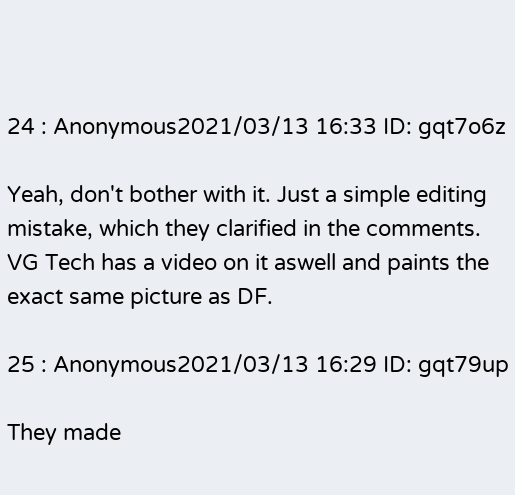24 : Anonymous2021/03/13 16:33 ID: gqt7o6z

Yeah, don't bother with it. Just a simple editing mistake, which they clarified in the comments. VG Tech has a video on it aswell and paints the exact same picture as DF.

25 : Anonymous2021/03/13 16:29 ID: gqt79up

They made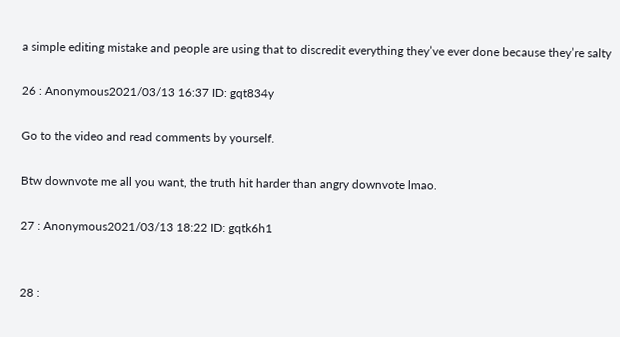a simple editing mistake and people are using that to discredit everything they’ve ever done because they’re salty

26 : Anonymous2021/03/13 16:37 ID: gqt834y

Go to the video and read comments by yourself.

Btw downvote me all you want, the truth hit harder than angry downvote lmao.

27 : Anonymous2021/03/13 18:22 ID: gqtk6h1


28 :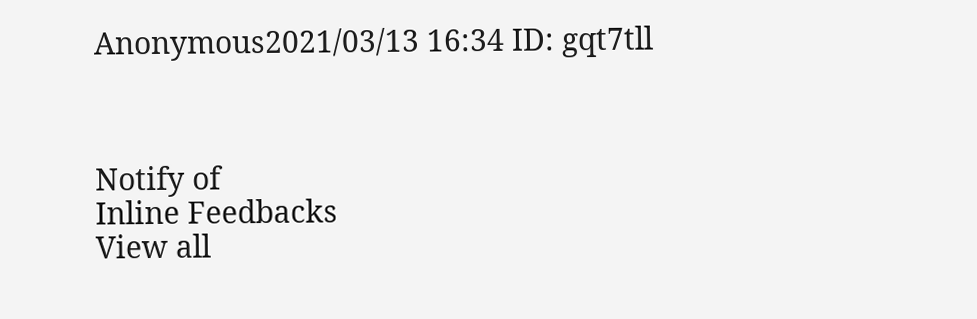Anonymous2021/03/13 16:34 ID: gqt7tll



Notify of
Inline Feedbacks
View all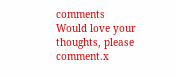comments
Would love your thoughts, please comment.x